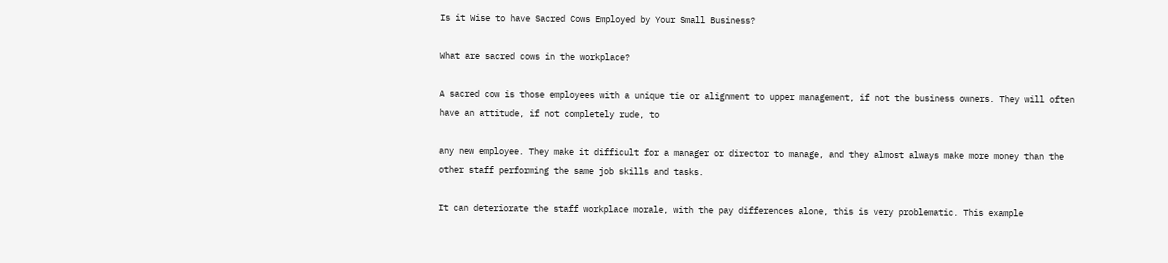Is it Wise to have Sacred Cows Employed by Your Small Business?

What are sacred cows in the workplace?

A sacred cow is those employees with a unique tie or alignment to upper management, if not the business owners. They will often have an attitude, if not completely rude, to

any new employee. They make it difficult for a manager or director to manage, and they almost always make more money than the other staff performing the same job skills and tasks.

It can deteriorate the staff workplace morale, with the pay differences alone, this is very problematic. This example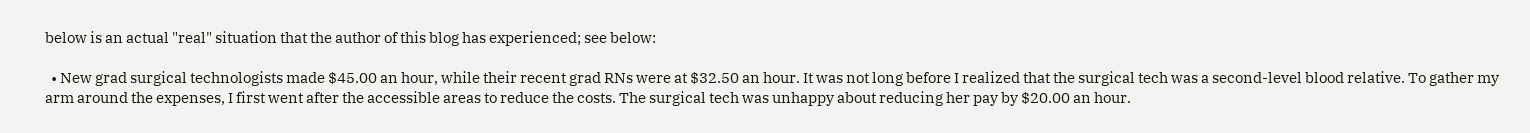below is an actual "real" situation that the author of this blog has experienced; see below:

  • New grad surgical technologists made $45.00 an hour, while their recent grad RNs were at $32.50 an hour. It was not long before I realized that the surgical tech was a second-level blood relative. To gather my arm around the expenses, I first went after the accessible areas to reduce the costs. The surgical tech was unhappy about reducing her pay by $20.00 an hour.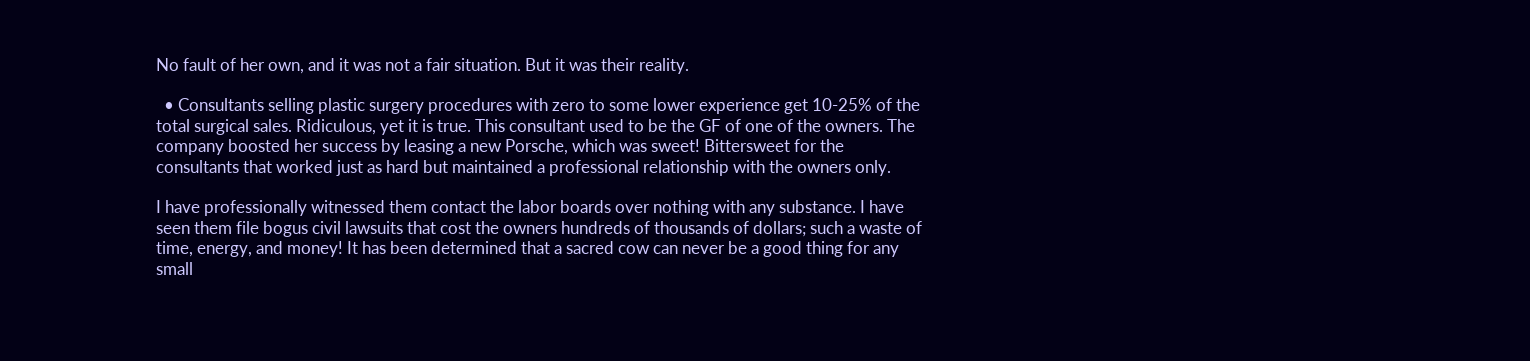No fault of her own, and it was not a fair situation. But it was their reality.

  • Consultants selling plastic surgery procedures with zero to some lower experience get 10-25% of the total surgical sales. Ridiculous, yet it is true. This consultant used to be the GF of one of the owners. The company boosted her success by leasing a new Porsche, which was sweet! Bittersweet for the consultants that worked just as hard but maintained a professional relationship with the owners only.

I have professionally witnessed them contact the labor boards over nothing with any substance. I have seen them file bogus civil lawsuits that cost the owners hundreds of thousands of dollars; such a waste of time, energy, and money! It has been determined that a sacred cow can never be a good thing for any small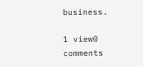business.

1 view0 comments